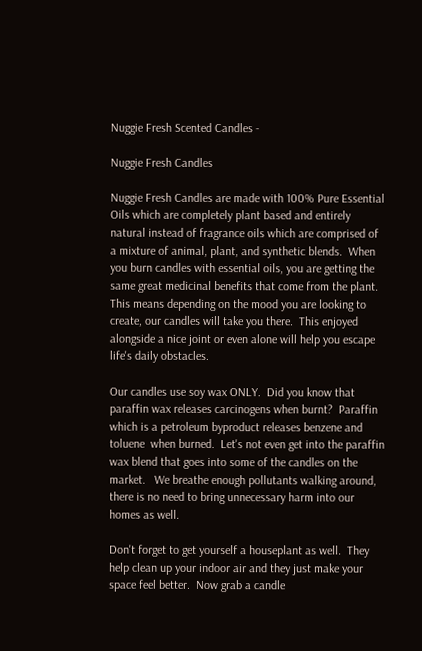Nuggie Fresh Scented Candles -

Nuggie Fresh Candles

Nuggie Fresh Candles are made with 100% Pure Essential Oils which are completely plant based and entirely natural instead of fragrance oils which are comprised of a mixture of animal, plant, and synthetic blends.  When you burn candles with essential oils, you are getting the same great medicinal benefits that come from the plant.  This means depending on the mood you are looking to create, our candles will take you there.  This enjoyed alongside a nice joint or even alone will help you escape life's daily obstacles.

Our candles use soy wax ONLY.  Did you know that paraffin wax releases carcinogens when burnt?  Paraffin which is a petroleum byproduct releases benzene and toluene  when burned.  Let's not even get into the paraffin wax blend that goes into some of the candles on the market.   We breathe enough pollutants walking around, there is no need to bring unnecessary harm into our homes as well.

Don't forget to get yourself a houseplant as well.  They help clean up your indoor air and they just make your space feel better.  Now grab a candle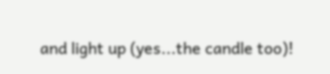and light up (yes...the candle too)!